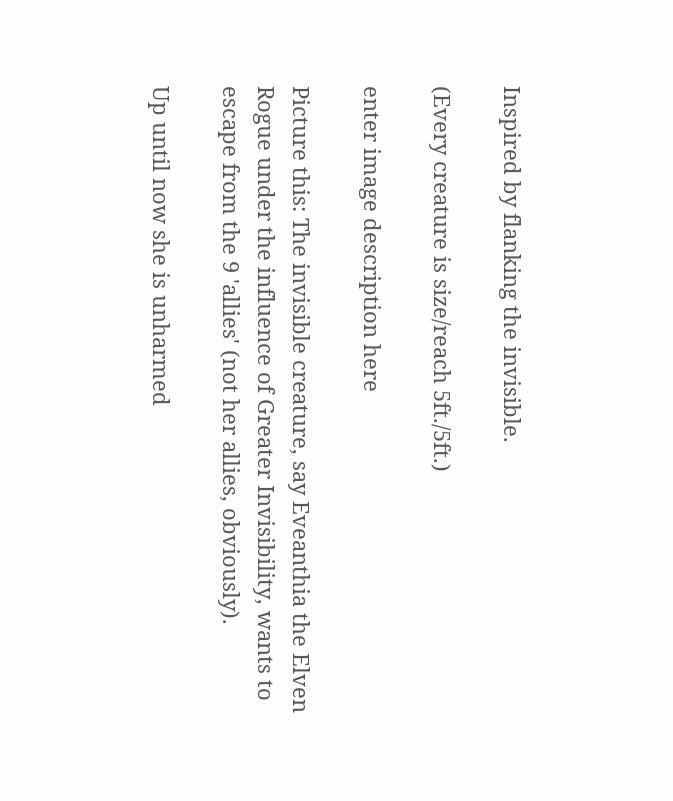Inspired by flanking the invisible.

(Every creature is size/reach 5ft./5ft.)

enter image description here

Picture this: The invisible creature, say Eveanthia the Elven Rogue under the influence of Greater Invisibility, wants to escape from the 9 'allies' (not her allies, obviously).

Up until now she is unharmed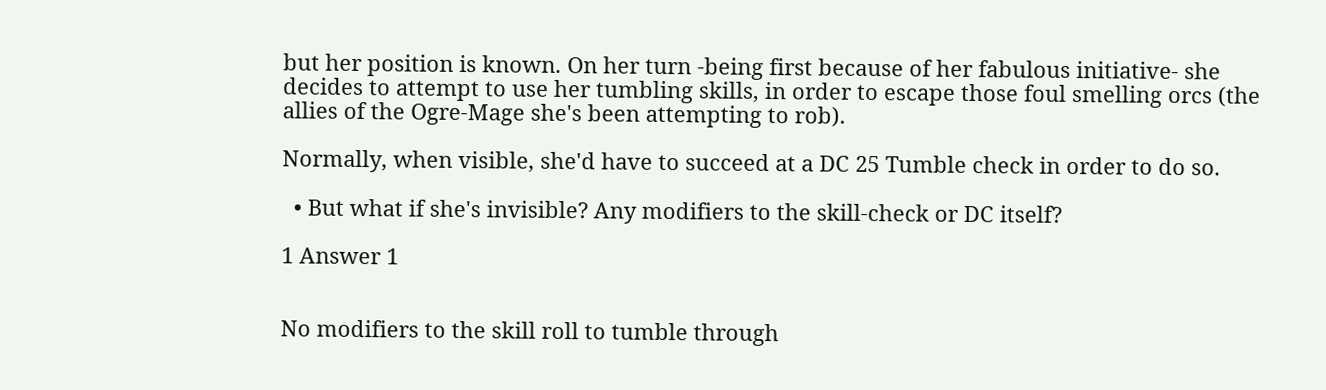but her position is known. On her turn -being first because of her fabulous initiative- she decides to attempt to use her tumbling skills, in order to escape those foul smelling orcs (the allies of the Ogre-Mage she's been attempting to rob).

Normally, when visible, she'd have to succeed at a DC 25 Tumble check in order to do so.

  • But what if she's invisible? Any modifiers to the skill-check or DC itself?

1 Answer 1


No modifiers to the skill roll to tumble through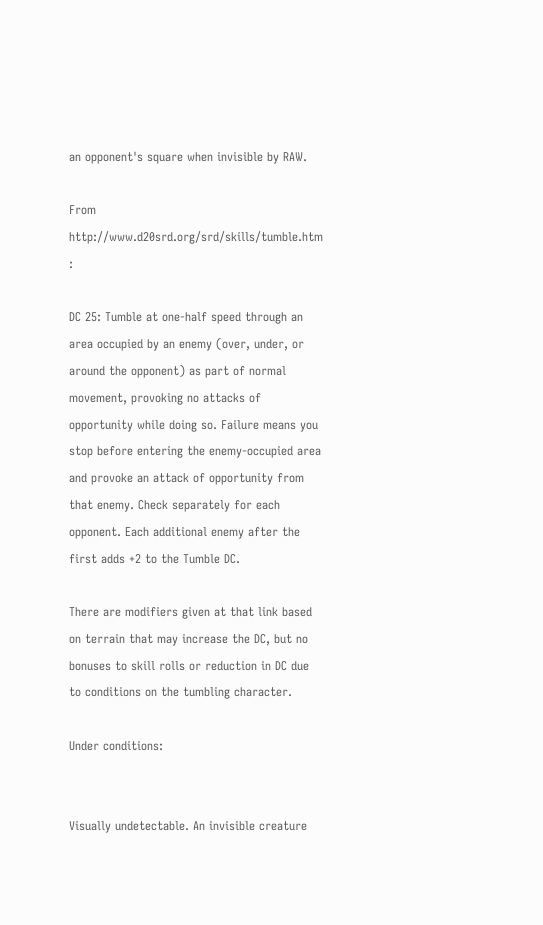an opponent's square when invisible by RAW.

From http://www.d20srd.org/srd/skills/tumble.htm :

DC 25: Tumble at one-half speed through an area occupied by an enemy (over, under, or around the opponent) as part of normal movement, provoking no attacks of opportunity while doing so. Failure means you stop before entering the enemy-occupied area and provoke an attack of opportunity from that enemy. Check separately for each opponent. Each additional enemy after the first adds +2 to the Tumble DC.

There are modifiers given at that link based on terrain that may increase the DC, but no bonuses to skill rolls or reduction in DC due to conditions on the tumbling character.

Under conditions:


Visually undetectable. An invisible creature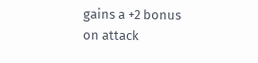gains a +2 bonus on attack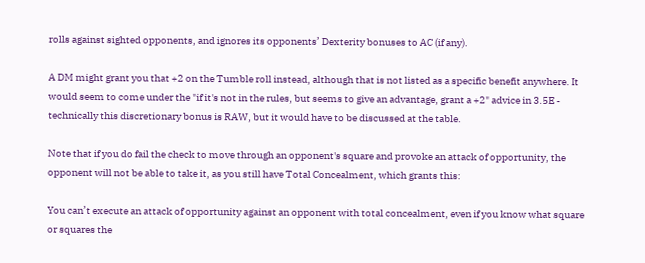rolls against sighted opponents, and ignores its opponents’ Dexterity bonuses to AC (if any).

A DM might grant you that +2 on the Tumble roll instead, although that is not listed as a specific benefit anywhere. It would seem to come under the "if it's not in the rules, but seems to give an advantage, grant a +2" advice in 3.5E - technically this discretionary bonus is RAW, but it would have to be discussed at the table.

Note that if you do fail the check to move through an opponent's square and provoke an attack of opportunity, the opponent will not be able to take it, as you still have Total Concealment, which grants this:

You can’t execute an attack of opportunity against an opponent with total concealment, even if you know what square or squares the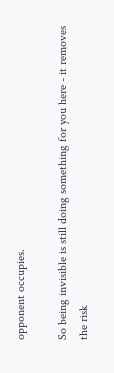opponent occupies.

So being invisible is still doing something for you here - it removes the risk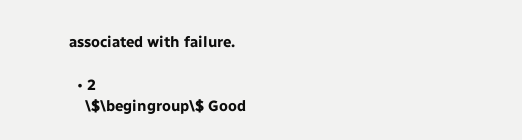associated with failure.

  • 2
    \$\begingroup\$ Good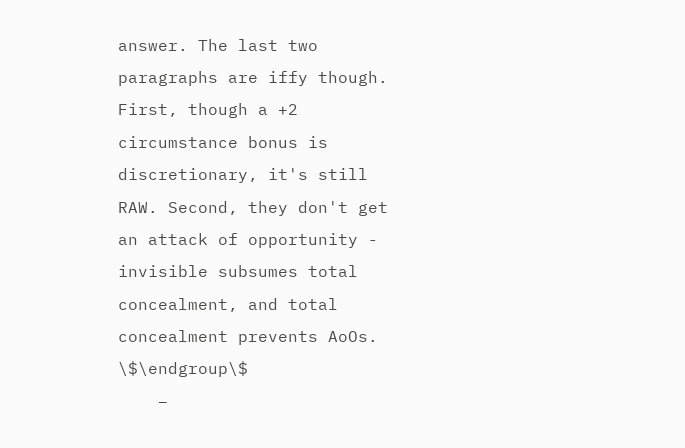answer. The last two paragraphs are iffy though. First, though a +2 circumstance bonus is discretionary, it's still RAW. Second, they don't get an attack of opportunity - invisible subsumes total concealment, and total concealment prevents AoOs. \$\endgroup\$
    –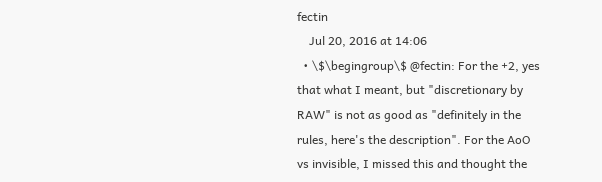fectin
    Jul 20, 2016 at 14:06
  • \$\begingroup\$ @fectin: For the +2, yes that what I meant, but "discretionary by RAW" is not as good as "definitely in the rules, here's the description". For the AoO vs invisible, I missed this and thought the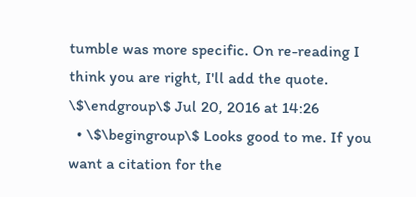tumble was more specific. On re-reading I think you are right, I'll add the quote. \$\endgroup\$ Jul 20, 2016 at 14:26
  • \$\begingroup\$ Looks good to me. If you want a citation for the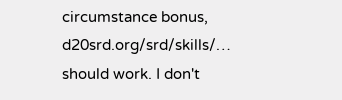circumstance bonus, d20srd.org/srd/skills/… should work. I don't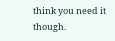think you need it though.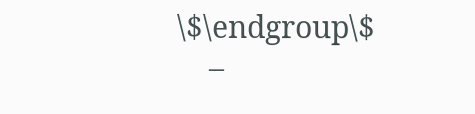\$\endgroup\$
    –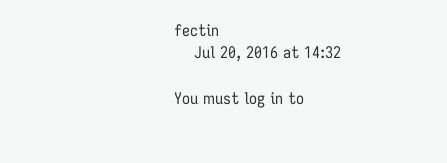fectin
    Jul 20, 2016 at 14:32

You must log in to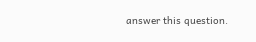answer this question.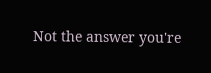Not the answer you're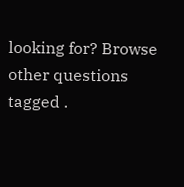looking for? Browse other questions tagged .